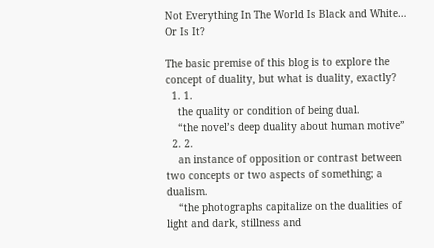Not Everything In The World Is Black and White… Or Is It?

The basic premise of this blog is to explore the concept of duality, but what is duality, exactly?
  1. 1.
    the quality or condition of being dual.
    “the novel’s deep duality about human motive”
  2. 2.
    an instance of opposition or contrast between two concepts or two aspects of something; a dualism.
    “the photographs capitalize on the dualities of light and dark, stillness and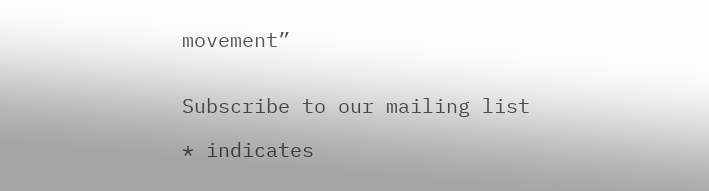movement”


Subscribe to our mailing list

* indicates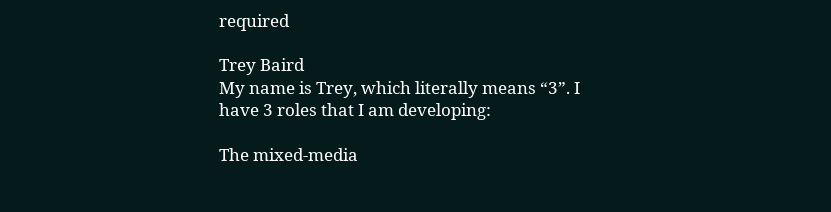required

Trey Baird
My name is Trey, which literally means “3”. I have 3 roles that I am developing:

The mixed-media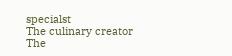specialst
The culinary creator
The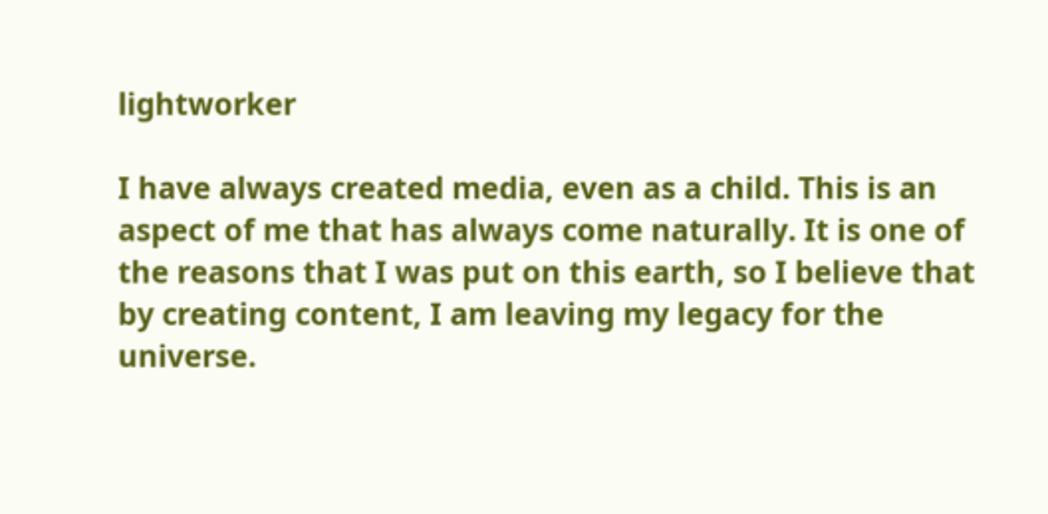lightworker

I have always created media, even as a child. This is an aspect of me that has always come naturally. It is one of the reasons that I was put on this earth, so I believe that by creating content, I am leaving my legacy for the universe.